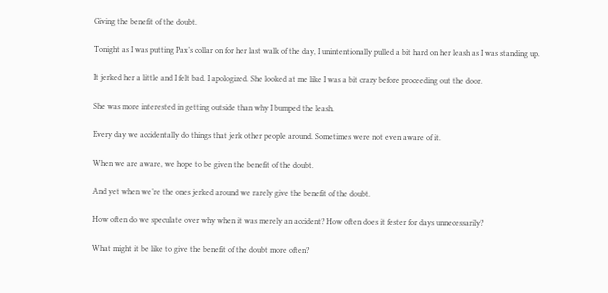Giving the benefit of the doubt.

Tonight as I was putting Pax’s collar on for her last walk of the day, I unintentionally pulled a bit hard on her leash as I was standing up.

It jerked her a little and I felt bad. I apologized. She looked at me like I was a bit crazy before proceeding out the door.

She was more interested in getting outside than why I bumped the leash.

Every day we accidentally do things that jerk other people around. Sometimes were not even aware of it.

When we are aware, we hope to be given the benefit of the doubt.

And yet when we’re the ones jerked around we rarely give the benefit of the doubt.

How often do we speculate over why when it was merely an accident? How often does it fester for days unnecessarily?

What might it be like to give the benefit of the doubt more often?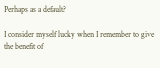Perhaps as a default?

I consider myself lucky when I remember to give the benefit of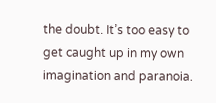the doubt. It’s too easy to get caught up in my own imagination and paranoia.